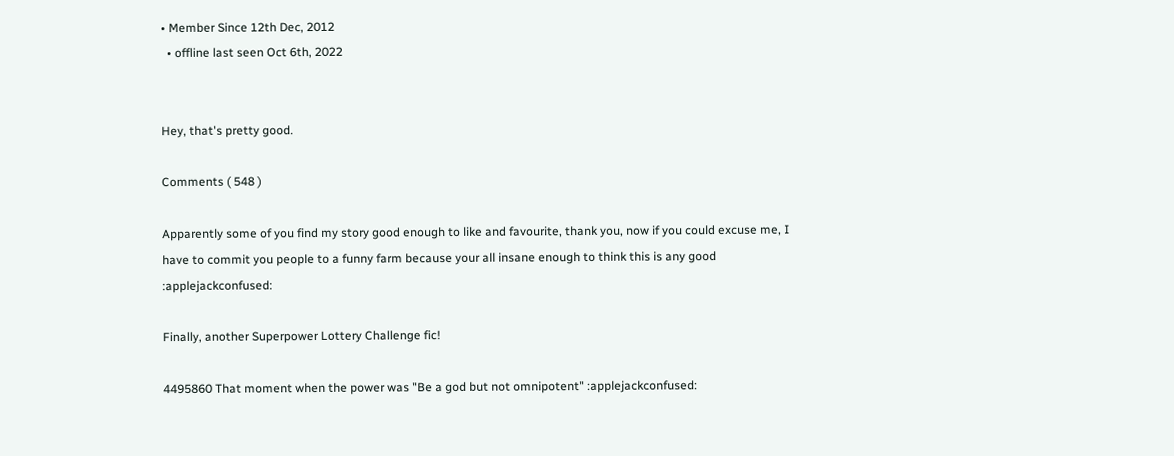• Member Since 12th Dec, 2012
  • offline last seen Oct 6th, 2022


Hey, that's pretty good.

Comments ( 548 )

Apparently some of you find my story good enough to like and favourite, thank you, now if you could excuse me, I have to commit you people to a funny farm because your all insane enough to think this is any good :applejackconfused:

Finally, another Superpower Lottery Challenge fic!

4495860 That moment when the power was "Be a god but not omnipotent" :applejackconfused: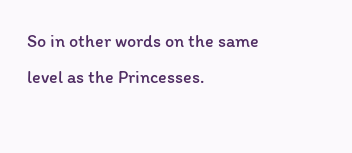So in other words on the same level as the Princesses.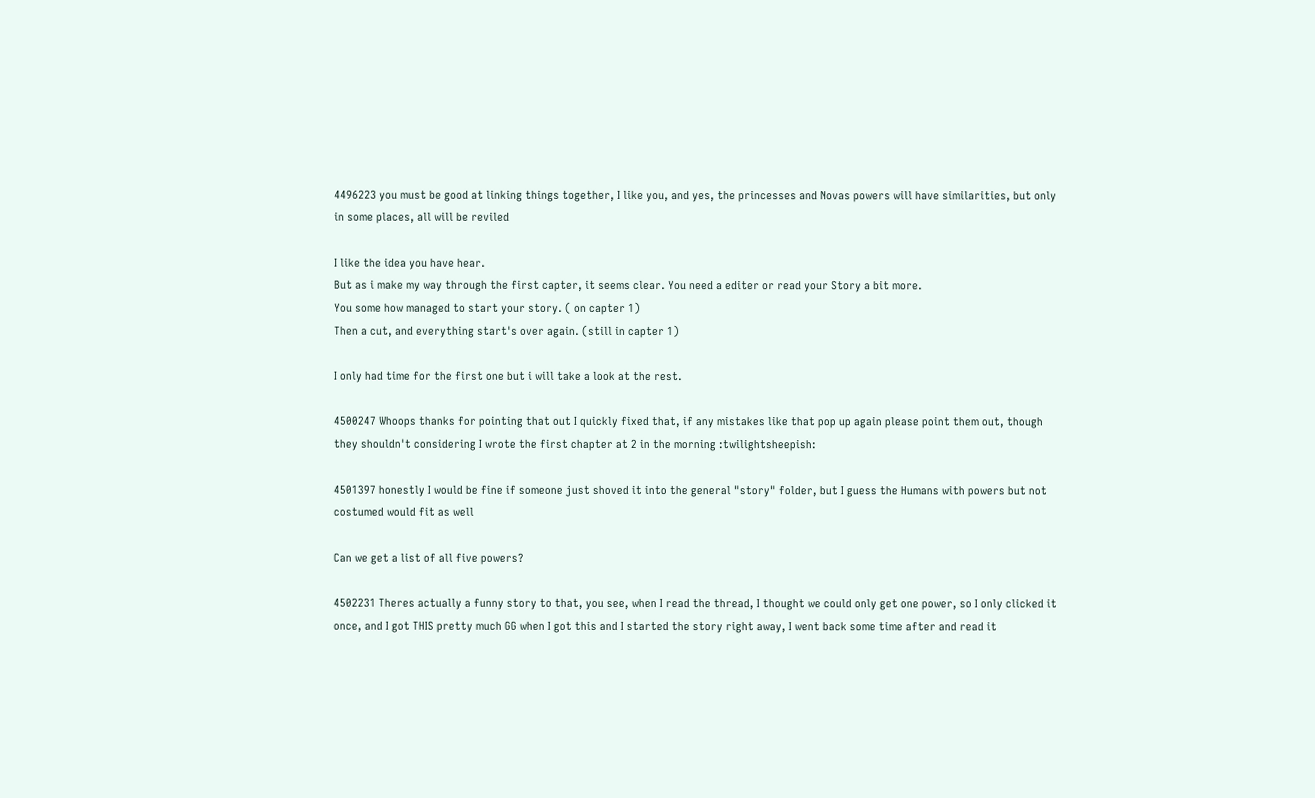4496223 you must be good at linking things together, I like you, and yes, the princesses and Novas powers will have similarities, but only in some places, all will be reviled

I like the idea you have hear.
But as i make my way through the first capter, it seems clear. You need a editer or read your Story a bit more.
You some how managed to start your story. ( on capter 1)
Then a cut, and everything start's over again. (still in capter 1)

I only had time for the first one but i will take a look at the rest.

4500247 Whoops thanks for pointing that out I quickly fixed that, if any mistakes like that pop up again please point them out, though they shouldn't considering I wrote the first chapter at 2 in the morning :twilightsheepish:

4501397 honestly I would be fine if someone just shoved it into the general "story" folder, but I guess the Humans with powers but not costumed would fit as well

Can we get a list of all five powers?

4502231 Theres actually a funny story to that, you see, when I read the thread, I thought we could only get one power, so I only clicked it once, and I got THIS pretty much GG when I got this and I started the story right away, I went back some time after and read it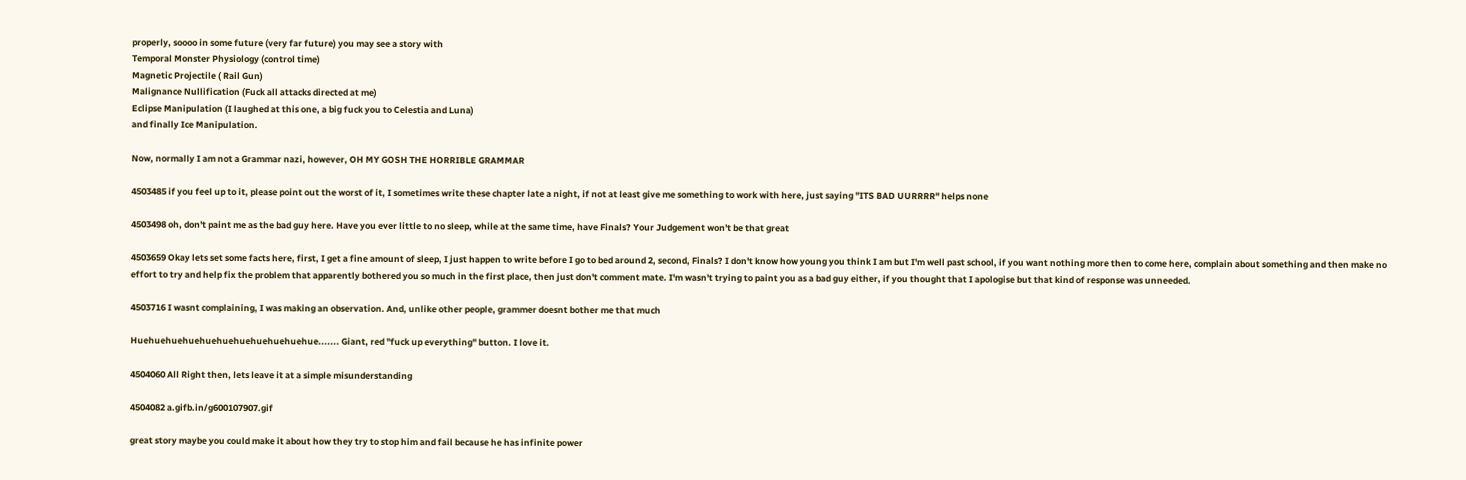properly, soooo in some future (very far future) you may see a story with
Temporal Monster Physiology (control time)
Magnetic Projectile ( Rail Gun)
Malignance Nullification (Fuck all attacks directed at me)
Eclipse Manipulation (I laughed at this one, a big fuck you to Celestia and Luna)
and finally Ice Manipulation.

Now, normally I am not a Grammar nazi, however, OH MY GOSH THE HORRIBLE GRAMMAR

4503485 if you feel up to it, please point out the worst of it, I sometimes write these chapter late a night, if not at least give me something to work with here, just saying "ITS BAD UURRRR" helps none

4503498 oh, don't paint me as the bad guy here. Have you ever little to no sleep, while at the same time, have Finals? Your Judgement won't be that great

4503659 Okay lets set some facts here, first, I get a fine amount of sleep, I just happen to write before I go to bed around 2, second, Finals? I don't know how young you think I am but I'm well past school, if you want nothing more then to come here, complain about something and then make no effort to try and help fix the problem that apparently bothered you so much in the first place, then just don't comment mate. I'm wasn't trying to paint you as a bad guy either, if you thought that I apologise but that kind of response was unneeded.

4503716 I wasnt complaining, I was making an observation. And, unlike other people, grammer doesnt bother me that much

Huehuehuehuehuehuehuehuehuehuehue....... Giant, red "fuck up everything" button. I love it.

4504060 All Right then, lets leave it at a simple misunderstanding

4504082 a.gifb.in/g600107907.gif

great story maybe you could make it about how they try to stop him and fail because he has infinite power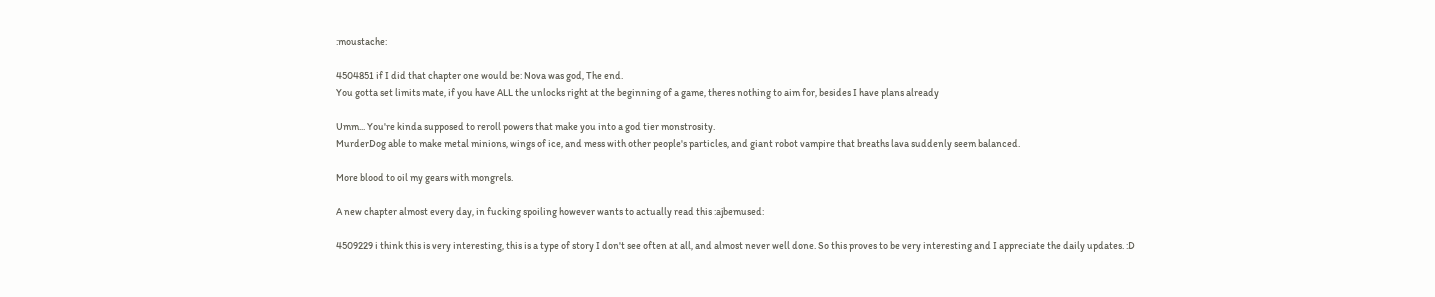:moustache:

4504851 if I did that chapter one would be: Nova was god, The end.
You gotta set limits mate, if you have ALL the unlocks right at the beginning of a game, theres nothing to aim for, besides I have plans already

Umm... You're kinda supposed to reroll powers that make you into a god tier monstrosity.
MurderDog able to make metal minions, wings of ice, and mess with other people's particles, and giant robot vampire that breaths lava suddenly seem balanced.

More blood to oil my gears with mongrels.

A new chapter almost every day, in fucking spoiling however wants to actually read this :ajbemused:

4509229 i think this is very interesting, this is a type of story I don't see often at all, and almost never well done. So this proves to be very interesting and I appreciate the daily updates. :D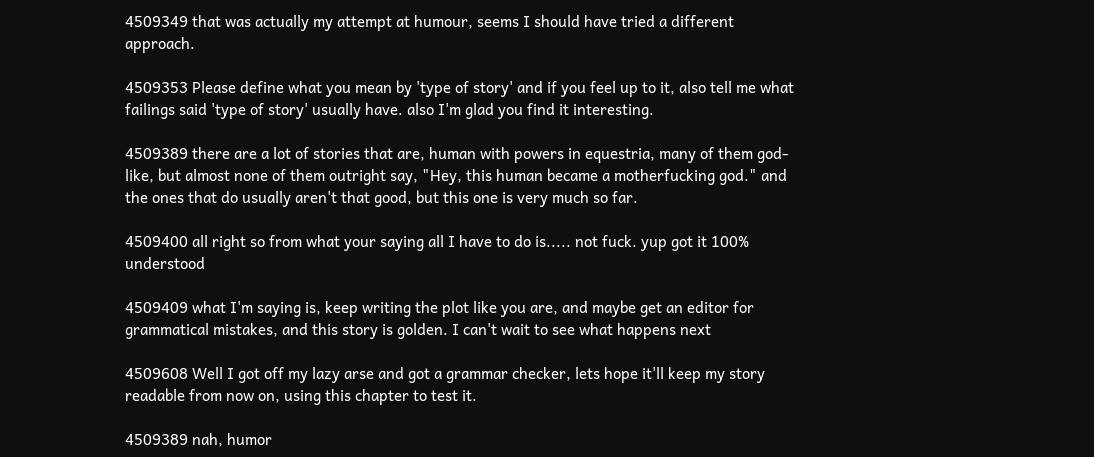4509349 that was actually my attempt at humour, seems I should have tried a different approach.

4509353 Please define what you mean by 'type of story' and if you feel up to it, also tell me what failings said 'type of story' usually have. also I'm glad you find it interesting.

4509389 there are a lot of stories that are, human with powers in equestria, many of them god-like, but almost none of them outright say, "Hey, this human became a motherfucking god." and the ones that do usually aren't that good, but this one is very much so far.

4509400 all right so from what your saying all I have to do is..... not fuck. yup got it 100% understood

4509409 what I'm saying is, keep writing the plot like you are, and maybe get an editor for grammatical mistakes, and this story is golden. I can't wait to see what happens next

4509608 Well I got off my lazy arse and got a grammar checker, lets hope it'll keep my story readable from now on, using this chapter to test it.

4509389 nah, humor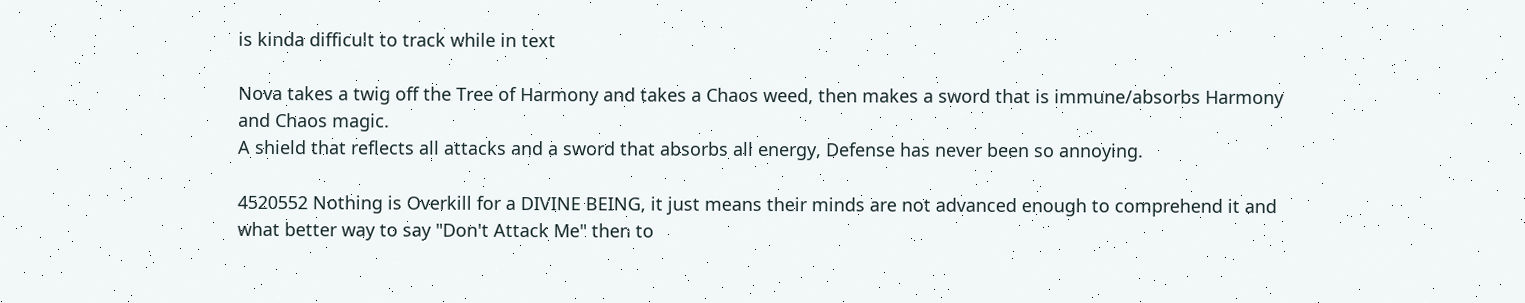is kinda difficult to track while in text

Nova takes a twig off the Tree of Harmony and takes a Chaos weed, then makes a sword that is immune/absorbs Harmony and Chaos magic.
A shield that reflects all attacks and a sword that absorbs all energy, Defense has never been so annoying.

4520552 Nothing is Overkill for a DIVINE BEING, it just means their minds are not advanced enough to comprehend it and what better way to say "Don't Attack Me" then to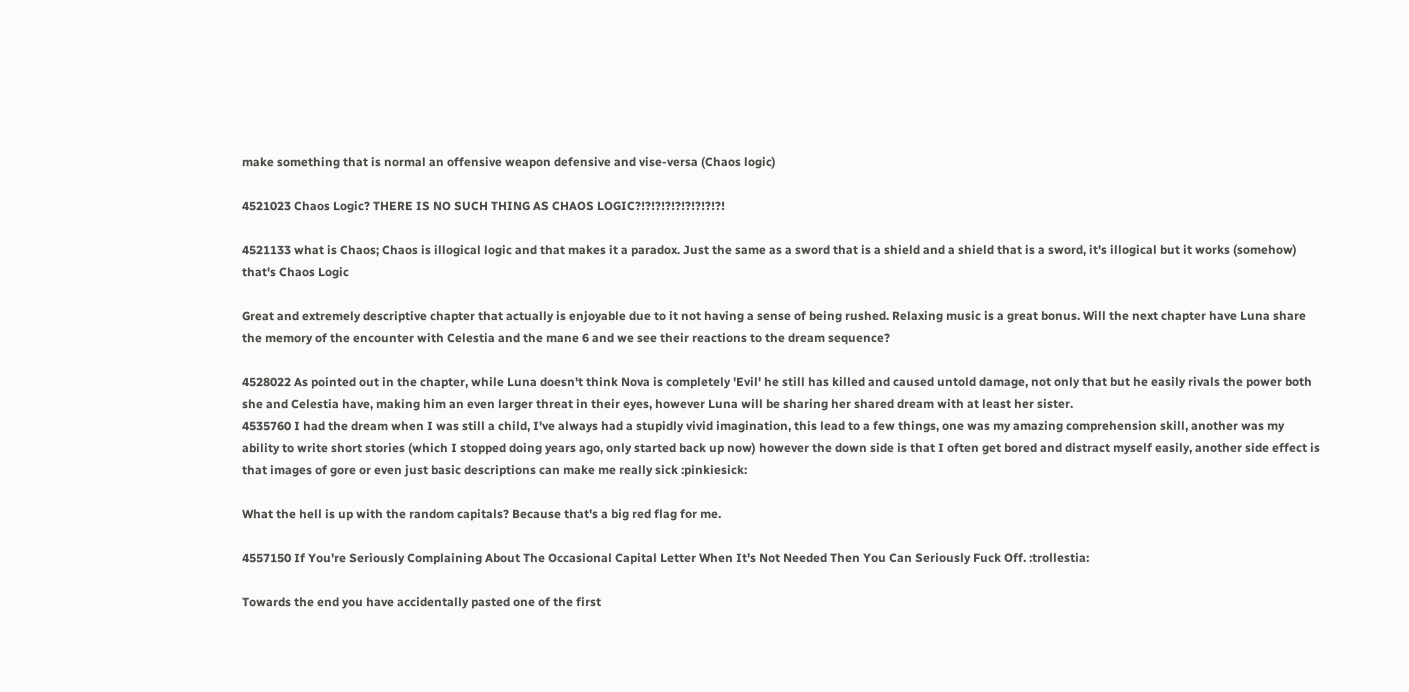make something that is normal an offensive weapon defensive and vise-versa (Chaos logic)

4521023 Chaos Logic? THERE IS NO SUCH THING AS CHAOS LOGIC?!?!?!?!?!?!?!?!?!

4521133 what is Chaos; Chaos is illogical logic and that makes it a paradox. Just the same as a sword that is a shield and a shield that is a sword, it's illogical but it works (somehow) that's Chaos Logic

Great and extremely descriptive chapter that actually is enjoyable due to it not having a sense of being rushed. Relaxing music is a great bonus. Will the next chapter have Luna share the memory of the encounter with Celestia and the mane 6 and we see their reactions to the dream sequence?

4528022 As pointed out in the chapter, while Luna doesn't think Nova is completely 'Evil' he still has killed and caused untold damage, not only that but he easily rivals the power both she and Celestia have, making him an even larger threat in their eyes, however Luna will be sharing her shared dream with at least her sister.
4535760 I had the dream when I was still a child, I've always had a stupidly vivid imagination, this lead to a few things, one was my amazing comprehension skill, another was my ability to write short stories (which I stopped doing years ago, only started back up now) however the down side is that I often get bored and distract myself easily, another side effect is that images of gore or even just basic descriptions can make me really sick :pinkiesick:

What the hell is up with the random capitals? Because that's a big red flag for me.

4557150 If You're Seriously Complaining About The Occasional Capital Letter When It's Not Needed Then You Can Seriously Fuck Off. :trollestia:

Towards the end you have accidentally pasted one of the first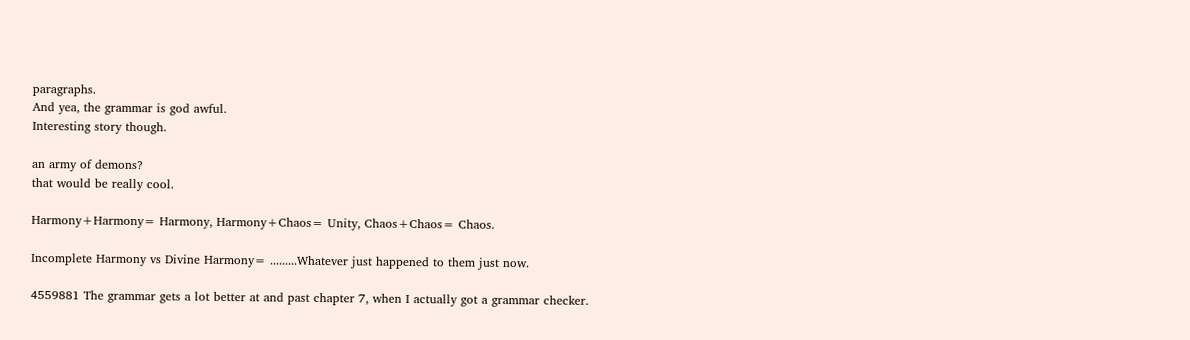paragraphs.
And yea, the grammar is god awful.
Interesting story though.

an army of demons?
that would be really cool.

Harmony+Harmony= Harmony, Harmony+Chaos= Unity, Chaos+Chaos= Chaos.

Incomplete Harmony vs Divine Harmony= .........Whatever just happened to them just now.

4559881 The grammar gets a lot better at and past chapter 7, when I actually got a grammar checker.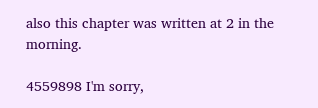also this chapter was written at 2 in the morning.

4559898 I'm sorry,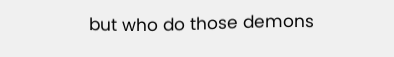but who do those demons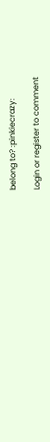belong to? :pinkiecrazy:

Login or register to comment